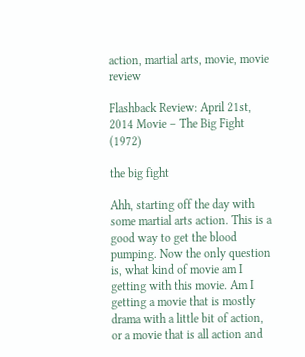action, martial arts, movie, movie review

Flashback Review: April 21st, 2014 Movie – The Big Fight (1972)

the big fight

Ahh, starting off the day with some martial arts action. This is a good way to get the blood pumping. Now the only question is, what kind of movie am I getting with this movie. Am I getting a movie that is mostly drama with a little bit of action, or a movie that is all action and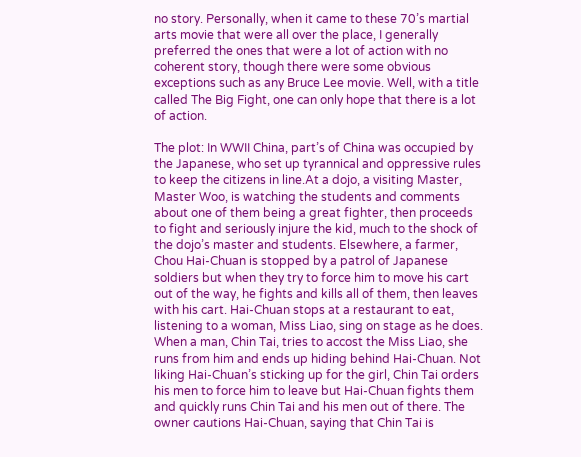no story. Personally, when it came to these 70’s martial arts movie that were all over the place, I generally preferred the ones that were a lot of action with no coherent story, though there were some obvious exceptions such as any Bruce Lee movie. Well, with a title called The Big Fight, one can only hope that there is a lot of action.

The plot: In WWII China, part’s of China was occupied by the Japanese, who set up tyrannical and oppressive rules to keep the citizens in line.At a dojo, a visiting Master, Master Woo, is watching the students and comments about one of them being a great fighter, then proceeds to fight and seriously injure the kid, much to the shock of the dojo’s master and students. Elsewhere, a farmer, Chou Hai-Chuan is stopped by a patrol of Japanese soldiers but when they try to force him to move his cart out of the way, he fights and kills all of them, then leaves with his cart. Hai-Chuan stops at a restaurant to eat, listening to a woman, Miss Liao, sing on stage as he does. When a man, Chin Tai, tries to accost the Miss Liao, she runs from him and ends up hiding behind Hai-Chuan. Not liking Hai-Chuan’s sticking up for the girl, Chin Tai orders his men to force him to leave but Hai-Chuan fights them and quickly runs Chin Tai and his men out of there. The owner cautions Hai-Chuan, saying that Chin Tai is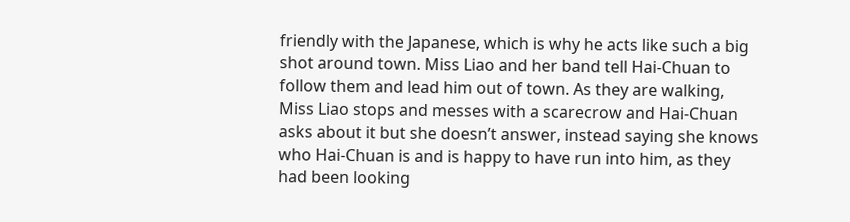friendly with the Japanese, which is why he acts like such a big shot around town. Miss Liao and her band tell Hai-Chuan to follow them and lead him out of town. As they are walking, Miss Liao stops and messes with a scarecrow and Hai-Chuan asks about it but she doesn’t answer, instead saying she knows who Hai-Chuan is and is happy to have run into him, as they had been looking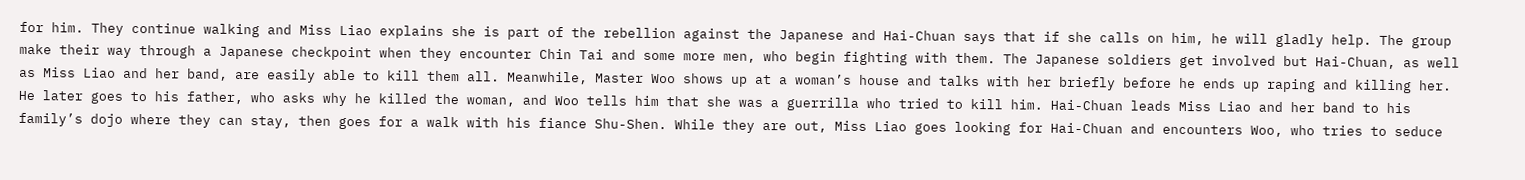for him. They continue walking and Miss Liao explains she is part of the rebellion against the Japanese and Hai-Chuan says that if she calls on him, he will gladly help. The group make their way through a Japanese checkpoint when they encounter Chin Tai and some more men, who begin fighting with them. The Japanese soldiers get involved but Hai-Chuan, as well as Miss Liao and her band, are easily able to kill them all. Meanwhile, Master Woo shows up at a woman’s house and talks with her briefly before he ends up raping and killing her. He later goes to his father, who asks why he killed the woman, and Woo tells him that she was a guerrilla who tried to kill him. Hai-Chuan leads Miss Liao and her band to his family’s dojo where they can stay, then goes for a walk with his fiance Shu-Shen. While they are out, Miss Liao goes looking for Hai-Chuan and encounters Woo, who tries to seduce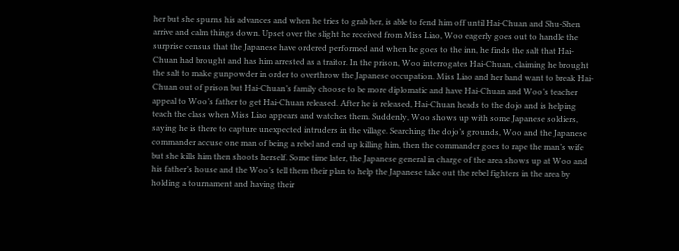her but she spurns his advances and when he tries to grab her, is able to fend him off until Hai-Chuan and Shu-Shen arrive and calm things down. Upset over the slight he received from Miss Liao, Woo eagerly goes out to handle the surprise census that the Japanese have ordered performed and when he goes to the inn, he finds the salt that Hai-Chuan had brought and has him arrested as a traitor. In the prison, Woo interrogates Hai-Chuan, claiming he brought the salt to make gunpowder in order to overthrow the Japanese occupation. Miss Liao and her band want to break Hai-Chuan out of prison but Hai-Chuan’s family choose to be more diplomatic and have Hai-Chuan and Woo’s teacher appeal to Woo’s father to get Hai-Chuan released. After he is released, Hai-Chuan heads to the dojo and is helping teach the class when Miss Liao appears and watches them. Suddenly, Woo shows up with some Japanese soldiers, saying he is there to capture unexpected intruders in the village. Searching the dojo’s grounds, Woo and the Japanese commander accuse one man of being a rebel and end up killing him, then the commander goes to rape the man’s wife but she kills him then shoots herself. Some time later, the Japanese general in charge of the area shows up at Woo and his father’s house and the Woo’s tell them their plan to help the Japanese take out the rebel fighters in the area by holding a tournament and having their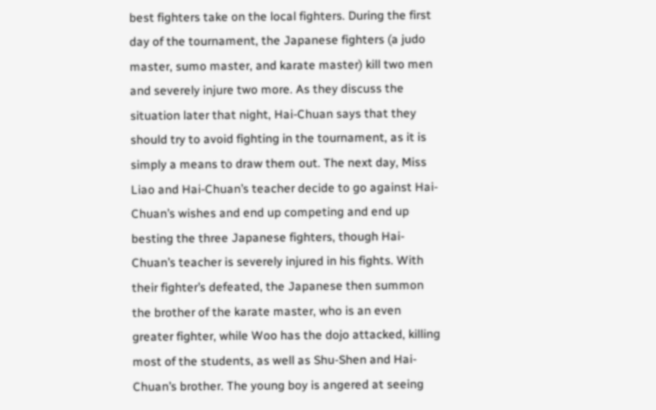best fighters take on the local fighters. During the first day of the tournament, the Japanese fighters (a judo master, sumo master, and karate master) kill two men and severely injure two more. As they discuss the situation later that night, Hai-Chuan says that they should try to avoid fighting in the tournament, as it is simply a means to draw them out. The next day, Miss Liao and Hai-Chuan’s teacher decide to go against Hai-Chuan’s wishes and end up competing and end up besting the three Japanese fighters, though Hai-Chuan’s teacher is severely injured in his fights. With their fighter’s defeated, the Japanese then summon the brother of the karate master, who is an even greater fighter, while Woo has the dojo attacked, killing most of the students, as well as Shu-Shen and Hai-Chuan’s brother. The young boy is angered at seeing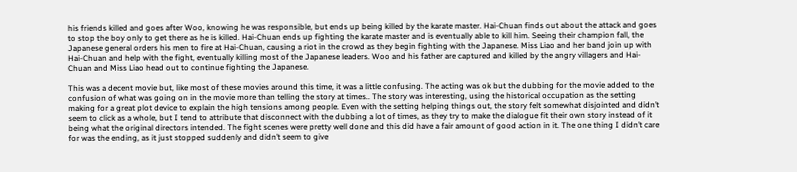his friends killed and goes after Woo, knowing he was responsible, but ends up being killed by the karate master. Hai-Chuan finds out about the attack and goes to stop the boy only to get there as he is killed. Hai-Chuan ends up fighting the karate master and is eventually able to kill him. Seeing their champion fall, the Japanese general orders his men to fire at Hai-Chuan, causing a riot in the crowd as they begin fighting with the Japanese. Miss Liao and her band join up with Hai-Chuan and help with the fight, eventually killing most of the Japanese leaders. Woo and his father are captured and killed by the angry villagers and Hai-Chuan and Miss Liao head out to continue fighting the Japanese.

This was a decent movie but, like most of these movies around this time, it was a little confusing. The acting was ok but the dubbing for the movie added to the confusion of what was going on in the movie more than telling the story at times.. The story was interesting, using the historical occupation as the setting making for a great plot device to explain the high tensions among people. Even with the setting helping things out, the story felt somewhat disjointed and didn’t seem to click as a whole, but I tend to attribute that disconnect with the dubbing a lot of times, as they try to make the dialogue fit their own story instead of it being what the original directors intended. The fight scenes were pretty well done and this did have a fair amount of good action in it. The one thing I didn’t care for was the ending, as it just stopped suddenly and didn’t seem to give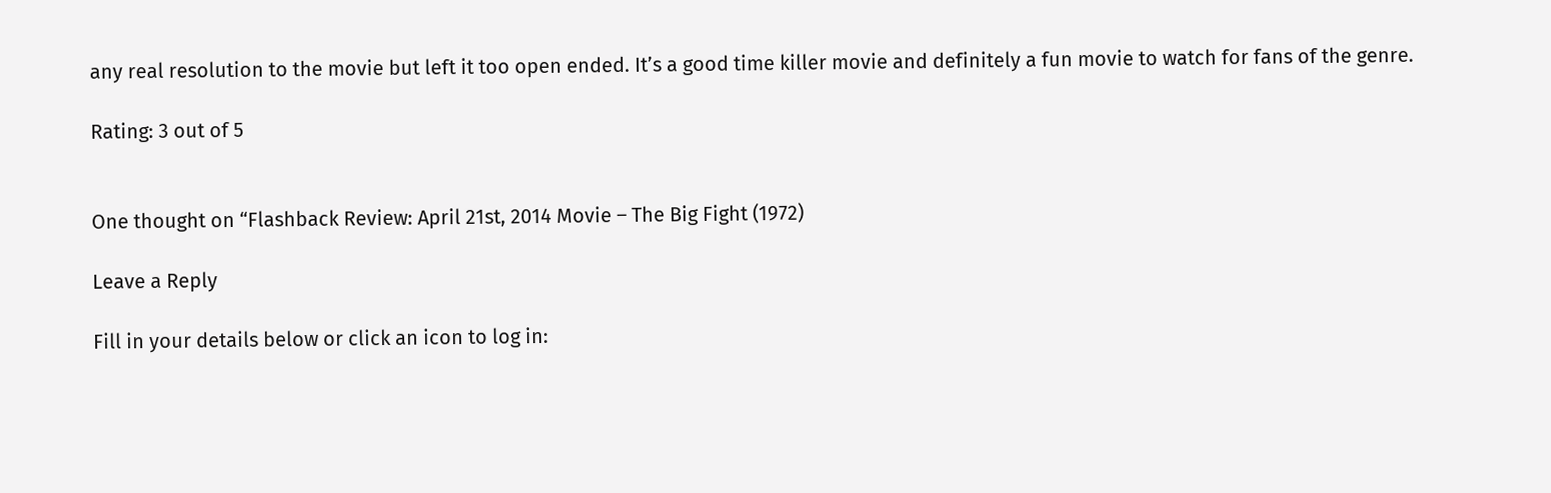any real resolution to the movie but left it too open ended. It’s a good time killer movie and definitely a fun movie to watch for fans of the genre.

Rating: 3 out of 5


One thought on “Flashback Review: April 21st, 2014 Movie – The Big Fight (1972)

Leave a Reply

Fill in your details below or click an icon to log in: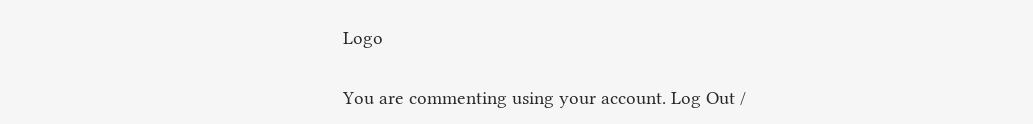Logo

You are commenting using your account. Log Out /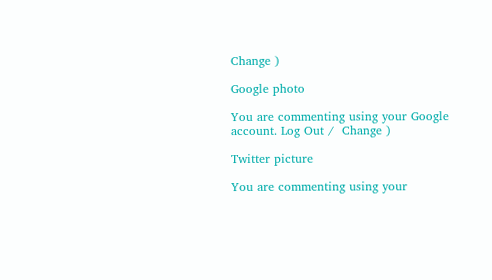Change )

Google photo

You are commenting using your Google account. Log Out /  Change )

Twitter picture

You are commenting using your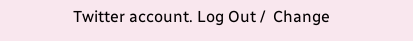Twitter account. Log Out /  Change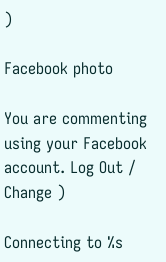)

Facebook photo

You are commenting using your Facebook account. Log Out /  Change )

Connecting to %s